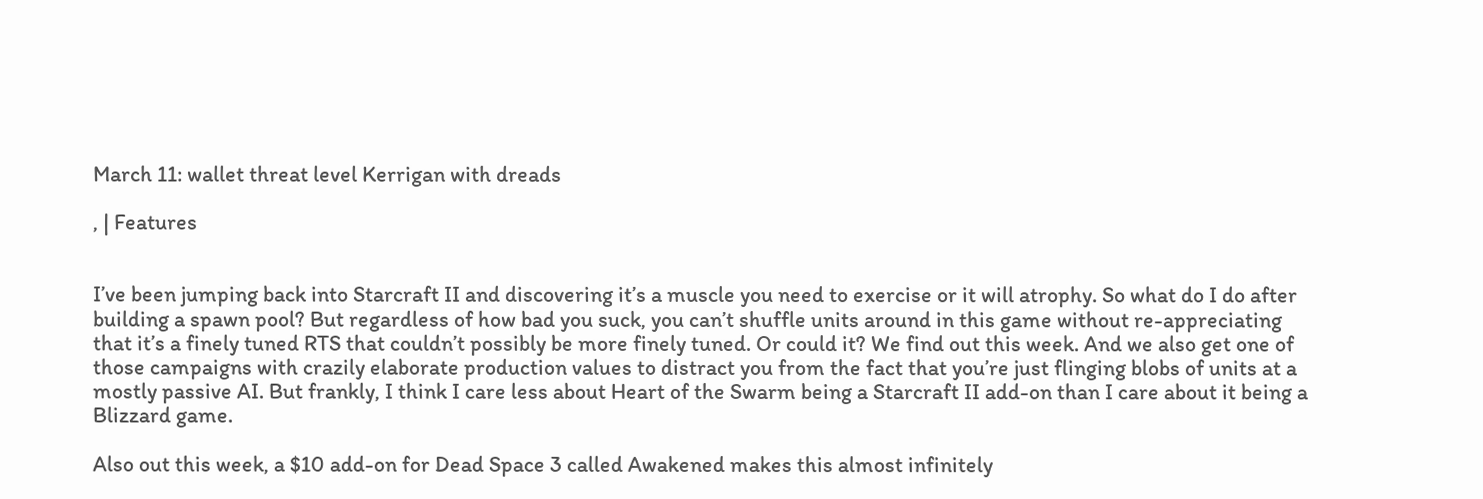March 11: wallet threat level Kerrigan with dreads

, | Features


I’ve been jumping back into Starcraft II and discovering it’s a muscle you need to exercise or it will atrophy. So what do I do after building a spawn pool? But regardless of how bad you suck, you can’t shuffle units around in this game without re-appreciating that it’s a finely tuned RTS that couldn’t possibly be more finely tuned. Or could it? We find out this week. And we also get one of those campaigns with crazily elaborate production values to distract you from the fact that you’re just flinging blobs of units at a mostly passive AI. But frankly, I think I care less about Heart of the Swarm being a Starcraft II add-on than I care about it being a Blizzard game.

Also out this week, a $10 add-on for Dead Space 3 called Awakened makes this almost infinitely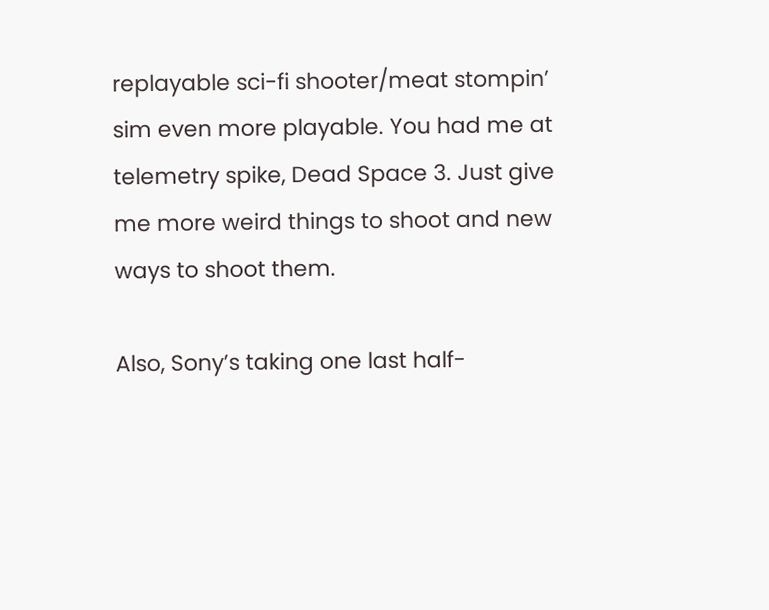replayable sci-fi shooter/meat stompin’ sim even more playable. You had me at telemetry spike, Dead Space 3. Just give me more weird things to shoot and new ways to shoot them.

Also, Sony’s taking one last half-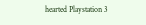hearted Playstation 3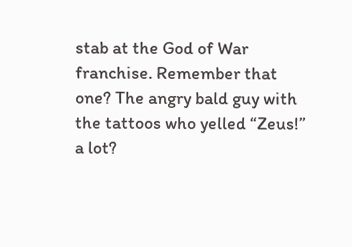stab at the God of War franchise. Remember that one? The angry bald guy with the tattoos who yelled “Zeus!” a lot?